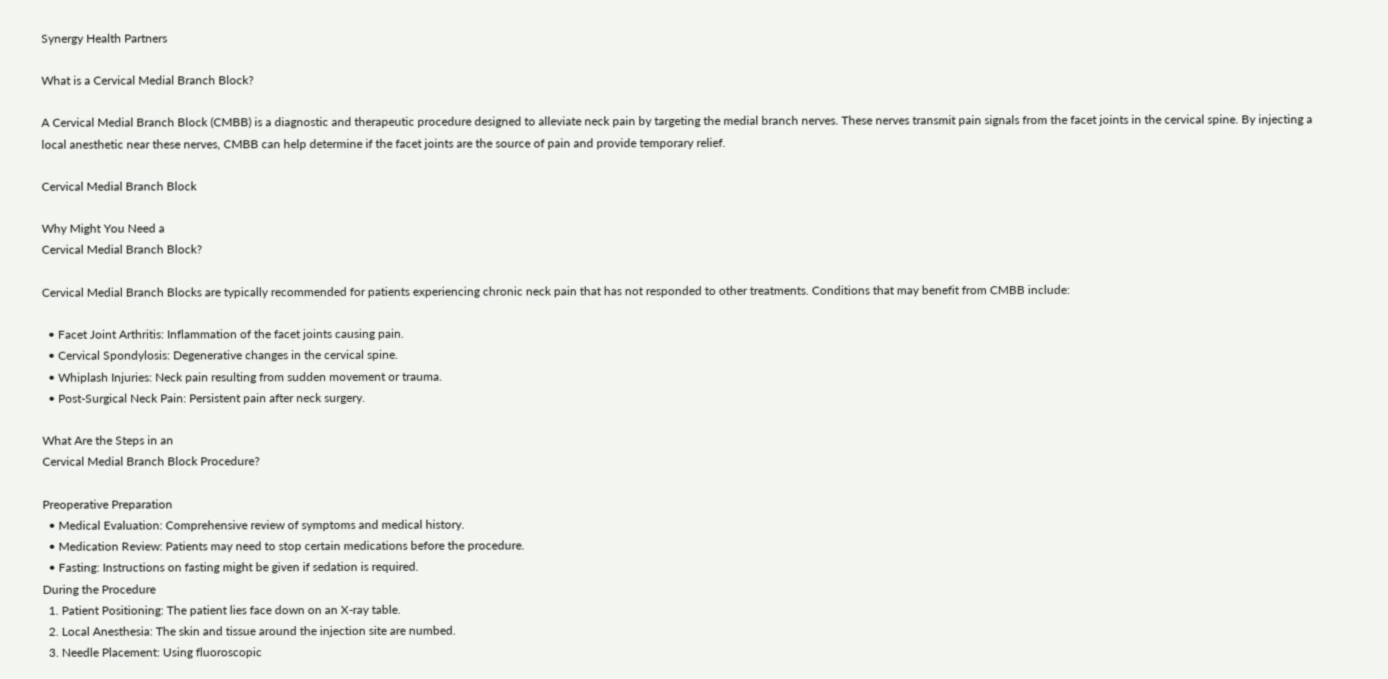Synergy Health Partners

What is a Cervical Medial Branch Block?

A Cervical Medial Branch Block (CMBB) is a diagnostic and therapeutic procedure designed to alleviate neck pain by targeting the medial branch nerves. These nerves transmit pain signals from the facet joints in the cervical spine. By injecting a local anesthetic near these nerves, CMBB can help determine if the facet joints are the source of pain and provide temporary relief.

Cervical Medial Branch Block

Why Might You Need a
Cervical Medial Branch Block?

Cervical Medial Branch Blocks are typically recommended for patients experiencing chronic neck pain that has not responded to other treatments. Conditions that may benefit from CMBB include:

  • Facet Joint Arthritis: Inflammation of the facet joints causing pain.
  • Cervical Spondylosis: Degenerative changes in the cervical spine.
  • Whiplash Injuries: Neck pain resulting from sudden movement or trauma.
  • Post-Surgical Neck Pain: Persistent pain after neck surgery.

What Are the Steps in an
Cervical Medial Branch Block Procedure?

Preoperative Preparation
  • Medical Evaluation: Comprehensive review of symptoms and medical history.
  • Medication Review: Patients may need to stop certain medications before the procedure.
  • Fasting: Instructions on fasting might be given if sedation is required.
During the Procedure
  1. Patient Positioning: The patient lies face down on an X-ray table.
  2. Local Anesthesia: The skin and tissue around the injection site are numbed.
  3. Needle Placement: Using fluoroscopic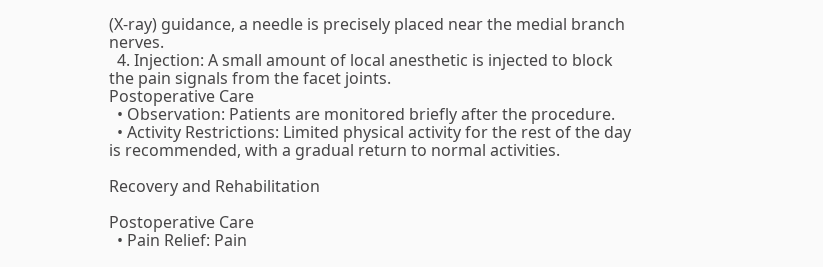(X-ray) guidance, a needle is precisely placed near the medial branch nerves.
  4. Injection: A small amount of local anesthetic is injected to block the pain signals from the facet joints.
Postoperative Care
  • Observation: Patients are monitored briefly after the procedure.
  • Activity Restrictions: Limited physical activity for the rest of the day is recommended, with a gradual return to normal activities.

Recovery and Rehabilitation

Postoperative Care
  • Pain Relief: Pain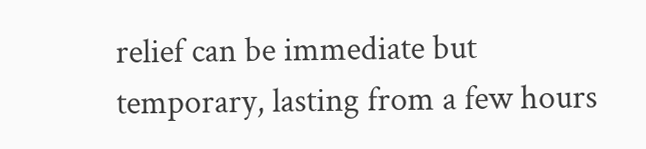relief can be immediate but temporary, lasting from a few hours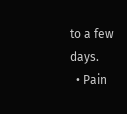to a few days.
  • Pain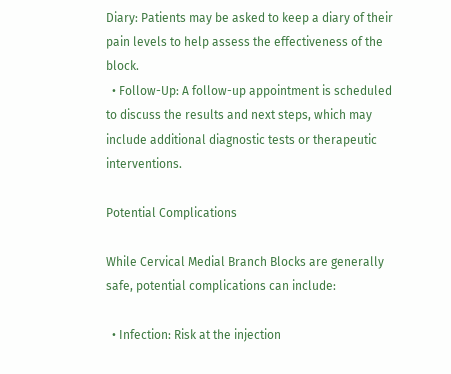Diary: Patients may be asked to keep a diary of their pain levels to help assess the effectiveness of the block.
  • Follow-Up: A follow-up appointment is scheduled to discuss the results and next steps, which may include additional diagnostic tests or therapeutic interventions.

Potential Complications

While Cervical Medial Branch Blocks are generally safe, potential complications can include:

  • Infection: Risk at the injection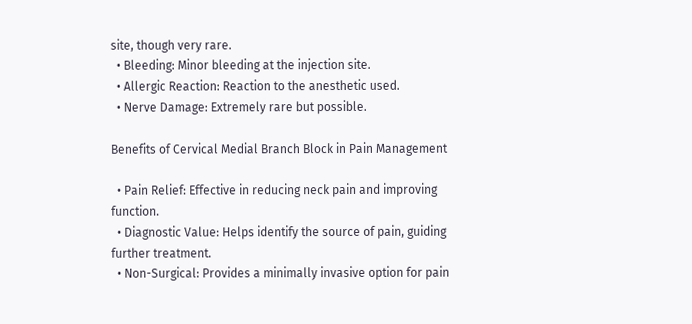site, though very rare.
  • Bleeding: Minor bleeding at the injection site.
  • Allergic Reaction: Reaction to the anesthetic used.
  • Nerve Damage: Extremely rare but possible.

Benefits of Cervical Medial Branch Block in Pain Management

  • Pain Relief: Effective in reducing neck pain and improving function.
  • Diagnostic Value: Helps identify the source of pain, guiding further treatment.
  • Non-Surgical: Provides a minimally invasive option for pain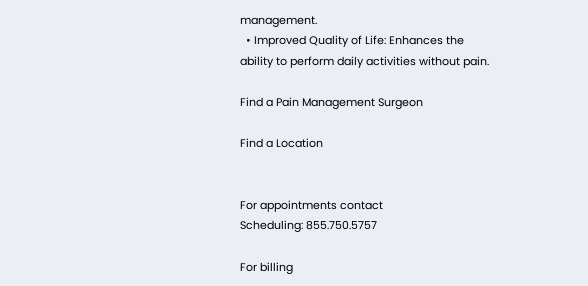management.
  • Improved Quality of Life: Enhances the ability to perform daily activities without pain.

Find a Pain Management Surgeon

Find a Location


For appointments contact
Scheduling: 855.750.5757

For billing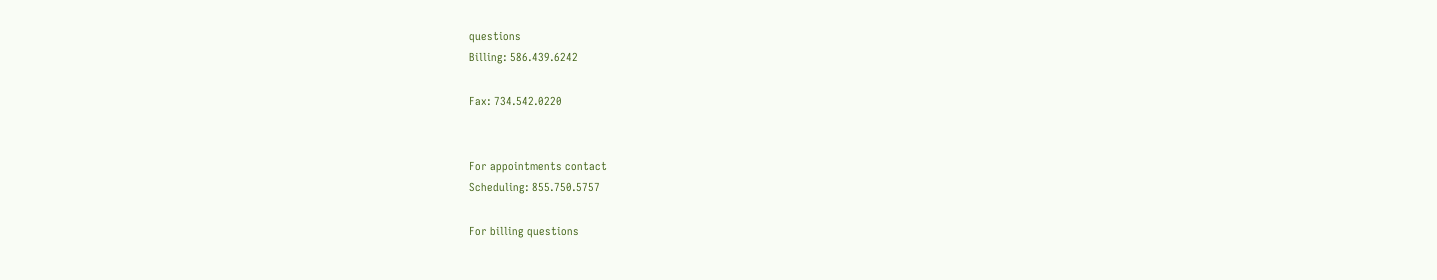questions
Billing: 586.439.6242

Fax: 734.542.0220


For appointments contact
Scheduling: 855.750.5757

For billing questions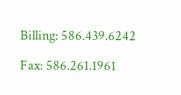Billing: 586.439.6242

Fax: 586.261.1961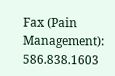Fax (Pain Management): 586.838.1603